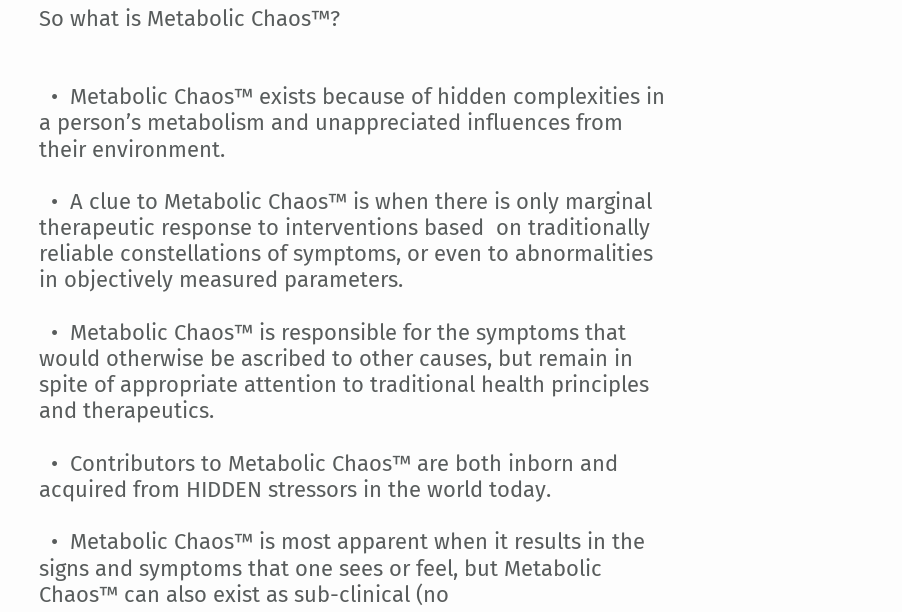So what is Metabolic Chaos™?


  •  Metabolic Chaos™ exists because of hidden complexities in a person’s metabolism and unappreciated influences from their environment.

  •  A clue to Metabolic Chaos™ is when there is only marginal therapeutic response to interventions based  on traditionally reliable constellations of symptoms, or even to abnormalities in objectively measured parameters.

  •  Metabolic Chaos™ is responsible for the symptoms that would otherwise be ascribed to other causes, but remain in spite of appropriate attention to traditional health principles and therapeutics.

  •  Contributors to Metabolic Chaos™ are both inborn and acquired from HIDDEN stressors in the world today.

  •  Metabolic Chaos™ is most apparent when it results in the signs and symptoms that one sees or feel, but Metabolic Chaos™ can also exist as sub-clinical (no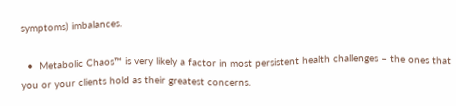symptoms) imbalances.

  •  Metabolic Chaos™ is very likely a factor in most persistent health challenges – the ones that you or your clients hold as their greatest concerns.